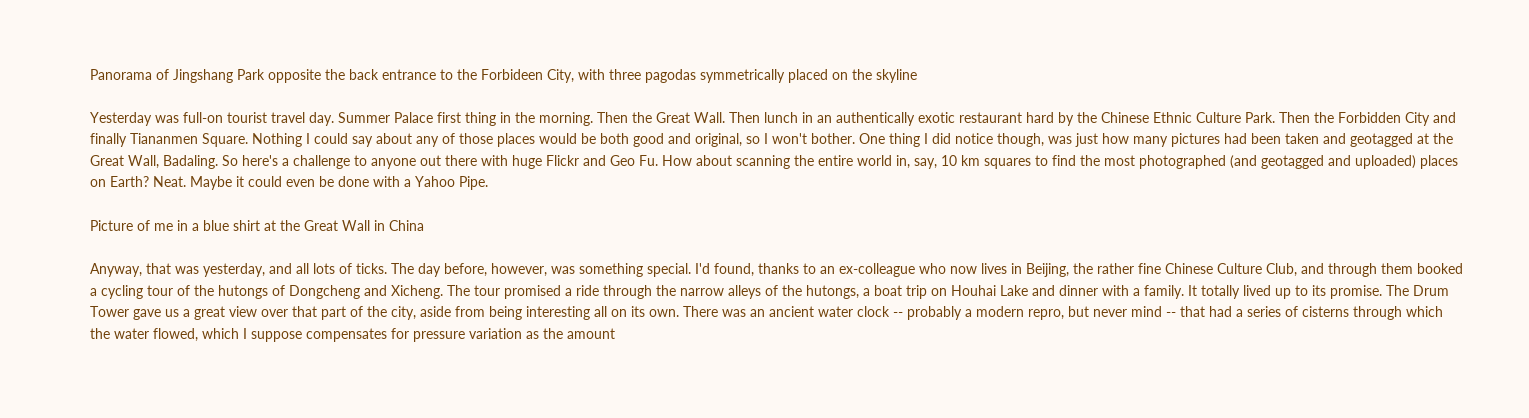Panorama of Jingshang Park opposite the back entrance to the Forbideen City, with three pagodas symmetrically placed on the skyline

Yesterday was full-on tourist travel day. Summer Palace first thing in the morning. Then the Great Wall. Then lunch in an authentically exotic restaurant hard by the Chinese Ethnic Culture Park. Then the Forbidden City and finally Tiananmen Square. Nothing I could say about any of those places would be both good and original, so I won't bother. One thing I did notice though, was just how many pictures had been taken and geotagged at the Great Wall, Badaling. So here's a challenge to anyone out there with huge Flickr and Geo Fu. How about scanning the entire world in, say, 10 km squares to find the most photographed (and geotagged and uploaded) places on Earth? Neat. Maybe it could even be done with a Yahoo Pipe.

Picture of me in a blue shirt at the Great Wall in China

Anyway, that was yesterday, and all lots of ticks. The day before, however, was something special. I'd found, thanks to an ex-colleague who now lives in Beijing, the rather fine Chinese Culture Club, and through them booked a cycling tour of the hutongs of Dongcheng and Xicheng. The tour promised a ride through the narrow alleys of the hutongs, a boat trip on Houhai Lake and dinner with a family. It totally lived up to its promise. The Drum Tower gave us a great view over that part of the city, aside from being interesting all on its own. There was an ancient water clock -- probably a modern repro, but never mind -- that had a series of cisterns through which the water flowed, which I suppose compensates for pressure variation as the amount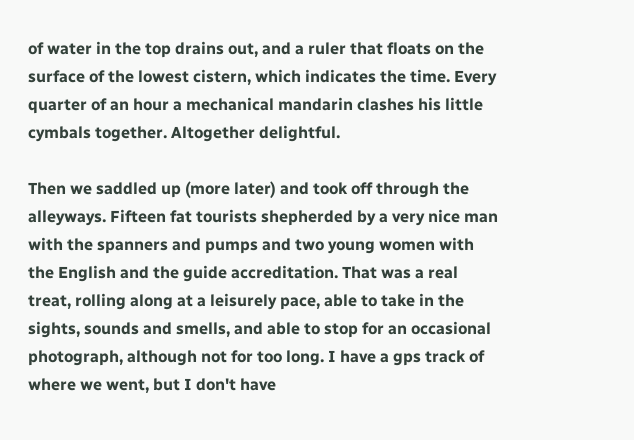of water in the top drains out, and a ruler that floats on the surface of the lowest cistern, which indicates the time. Every quarter of an hour a mechanical mandarin clashes his little cymbals together. Altogether delightful.

Then we saddled up (more later) and took off through the alleyways. Fifteen fat tourists shepherded by a very nice man with the spanners and pumps and two young women with the English and the guide accreditation. That was a real treat, rolling along at a leisurely pace, able to take in the sights, sounds and smells, and able to stop for an occasional photograph, although not for too long. I have a gps track of where we went, but I don't have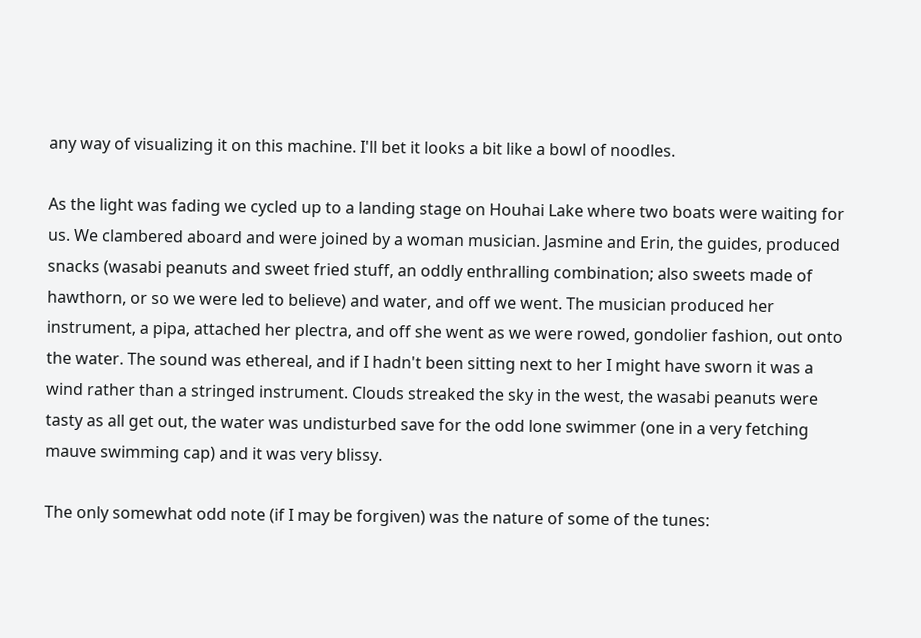any way of visualizing it on this machine. I'll bet it looks a bit like a bowl of noodles.

As the light was fading we cycled up to a landing stage on Houhai Lake where two boats were waiting for us. We clambered aboard and were joined by a woman musician. Jasmine and Erin, the guides, produced snacks (wasabi peanuts and sweet fried stuff, an oddly enthralling combination; also sweets made of hawthorn, or so we were led to believe) and water, and off we went. The musician produced her instrument, a pipa, attached her plectra, and off she went as we were rowed, gondolier fashion, out onto the water. The sound was ethereal, and if I hadn't been sitting next to her I might have sworn it was a wind rather than a stringed instrument. Clouds streaked the sky in the west, the wasabi peanuts were tasty as all get out, the water was undisturbed save for the odd lone swimmer (one in a very fetching mauve swimming cap) and it was very blissy.

The only somewhat odd note (if I may be forgiven) was the nature of some of the tunes: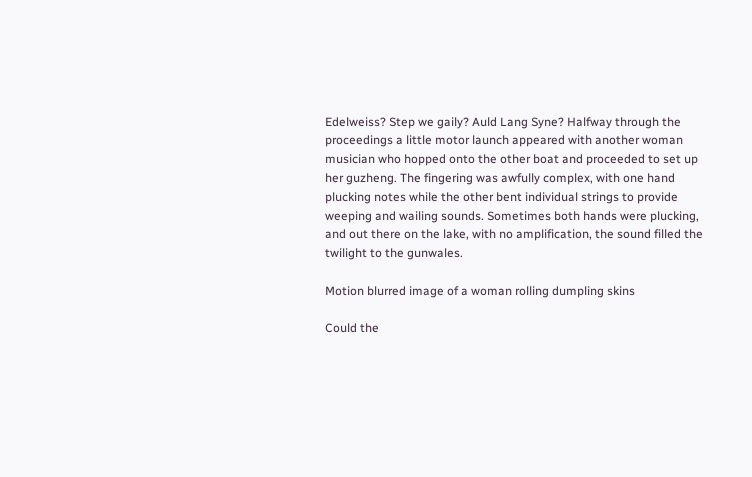Edelweiss? Step we gaily? Auld Lang Syne? Halfway through the proceedings a little motor launch appeared with another woman musician who hopped onto the other boat and proceeded to set up her guzheng. The fingering was awfully complex, with one hand plucking notes while the other bent individual strings to provide weeping and wailing sounds. Sometimes both hands were plucking, and out there on the lake, with no amplification, the sound filled the twilight to the gunwales.

Motion blurred image of a woman rolling dumpling skins

Could the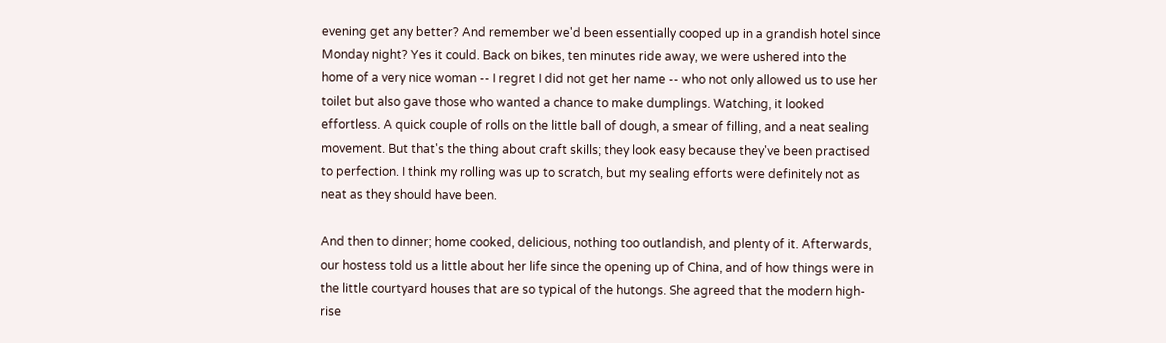evening get any better? And remember we'd been essentially cooped up in a grandish hotel since Monday night? Yes it could. Back on bikes, ten minutes ride away, we were ushered into the home of a very nice woman -- I regret I did not get her name -- who not only allowed us to use her toilet but also gave those who wanted a chance to make dumplings. Watching, it looked effortless. A quick couple of rolls on the little ball of dough, a smear of filling, and a neat sealing movement. But that's the thing about craft skills; they look easy because they've been practised to perfection. I think my rolling was up to scratch, but my sealing efforts were definitely not as neat as they should have been.

And then to dinner; home cooked, delicious, nothing too outlandish, and plenty of it. Afterwards, our hostess told us a little about her life since the opening up of China, and of how things were in the little courtyard houses that are so typical of the hutongs. She agreed that the modern high-rise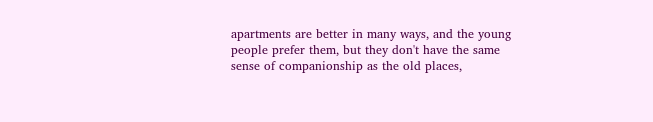apartments are better in many ways, and the young people prefer them, but they don't have the same sense of companionship as the old places,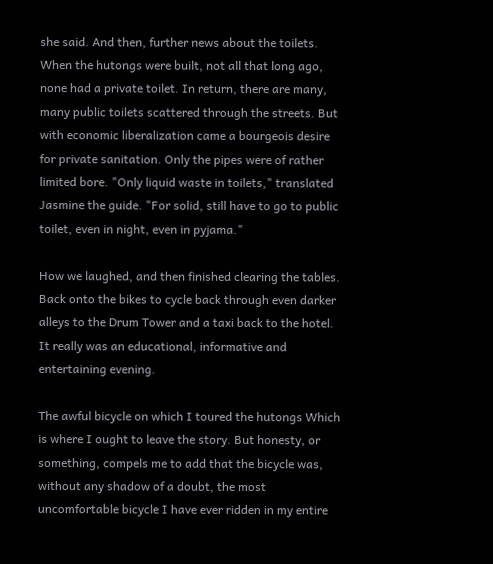she said. And then, further news about the toilets. When the hutongs were built, not all that long ago, none had a private toilet. In return, there are many, many public toilets scattered through the streets. But with economic liberalization came a bourgeois desire for private sanitation. Only the pipes were of rather limited bore. "Only liquid waste in toilets," translated Jasmine the guide. "For solid, still have to go to public toilet, even in night, even in pyjama."

How we laughed, and then finished clearing the tables. Back onto the bikes to cycle back through even darker alleys to the Drum Tower and a taxi back to the hotel. It really was an educational, informative and entertaining evening.

The awful bicycle on which I toured the hutongs Which is where I ought to leave the story. But honesty, or something, compels me to add that the bicycle was, without any shadow of a doubt, the most uncomfortable bicycle I have ever ridden in my entire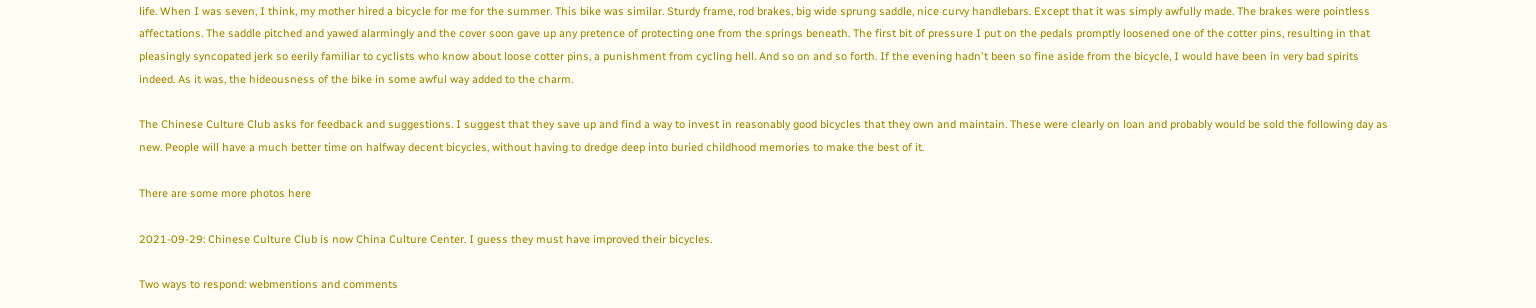life. When I was seven, I think, my mother hired a bicycle for me for the summer. This bike was similar. Sturdy frame, rod brakes, big wide sprung saddle, nice curvy handlebars. Except that it was simply awfully made. The brakes were pointless affectations. The saddle pitched and yawed alarmingly and the cover soon gave up any pretence of protecting one from the springs beneath. The first bit of pressure I put on the pedals promptly loosened one of the cotter pins, resulting in that pleasingly syncopated jerk so eerily familiar to cyclists who know about loose cotter pins, a punishment from cycling hell. And so on and so forth. If the evening hadn't been so fine aside from the bicycle, I would have been in very bad spirits indeed. As it was, the hideousness of the bike in some awful way added to the charm.

The Chinese Culture Club asks for feedback and suggestions. I suggest that they save up and find a way to invest in reasonably good bicycles that they own and maintain. These were clearly on loan and probably would be sold the following day as new. People will have a much better time on halfway decent bicycles, without having to dredge deep into buried childhood memories to make the best of it.

There are some more photos here

2021-09-29: Chinese Culture Club is now China Culture Center. I guess they must have improved their bicycles.

Two ways to respond: webmentions and comments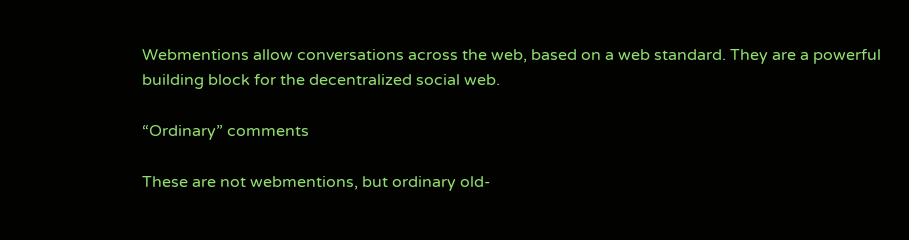Webmentions allow conversations across the web, based on a web standard. They are a powerful building block for the decentralized social web.

“Ordinary” comments

These are not webmentions, but ordinary old-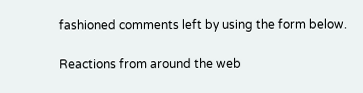fashioned comments left by using the form below.

Reactions from around the web